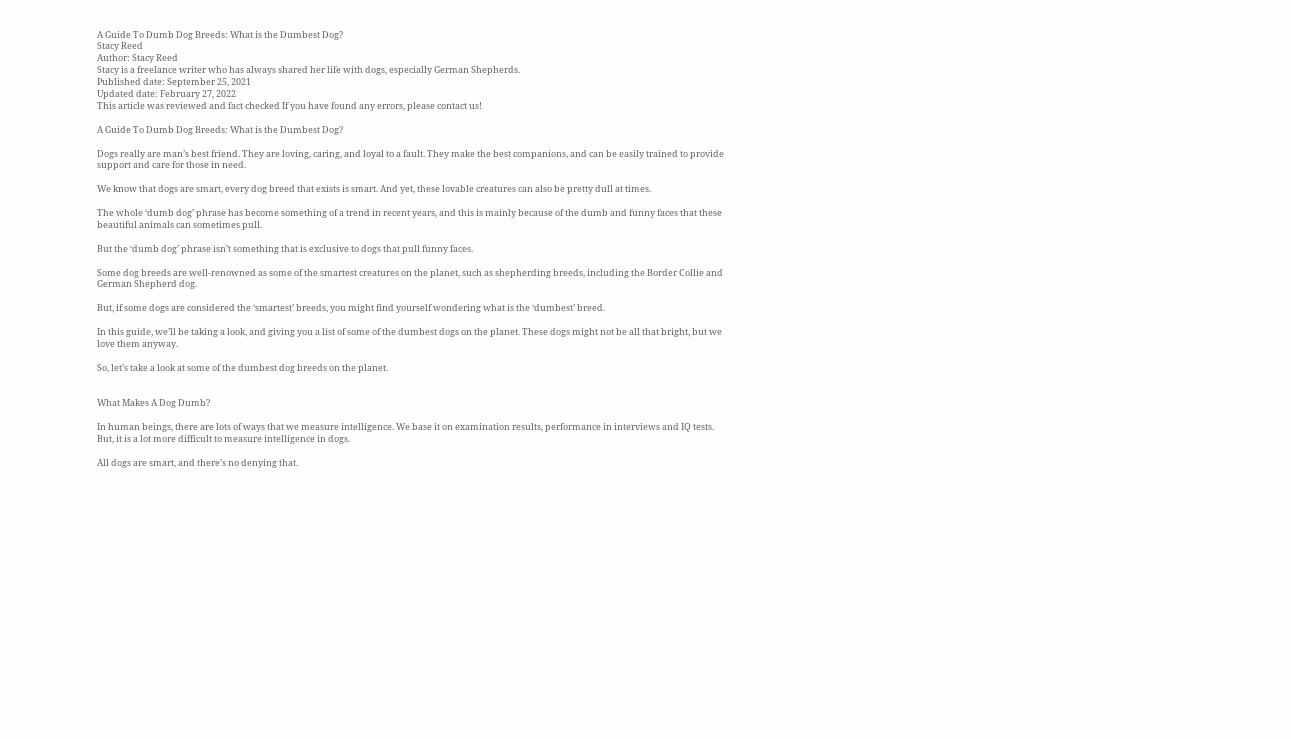A Guide To Dumb Dog Breeds: What is the Dumbest Dog?
Stacy Reed
Author: Stacy Reed
Stacy is a freelance writer who has always shared her life with dogs, especially German Shepherds.
Published date: September 25, 2021
Updated date: February 27, 2022
This article was reviewed and fact checked If you have found any errors, please contact us!

A Guide To Dumb Dog Breeds: What is the Dumbest Dog?

Dogs really are man’s best friend. They are loving, caring, and loyal to a fault. They make the best companions, and can be easily trained to provide support and care for those in need.

We know that dogs are smart, every dog breed that exists is smart. And yet, these lovable creatures can also be pretty dull at times.

The whole ‘dumb dog’ phrase has become something of a trend in recent years, and this is mainly because of the dumb and funny faces that these beautiful animals can sometimes pull.

But the ‘dumb dog’ phrase isn’t something that is exclusive to dogs that pull funny faces.

Some dog breeds are well-renowned as some of the smartest creatures on the planet, such as shepherding breeds, including the Border Collie and German Shepherd dog.

But, if some dogs are considered the ‘smartest’ breeds, you might find yourself wondering what is the ‘dumbest’ breed.

In this guide, we’ll be taking a look, and giving you a list of some of the dumbest dogs on the planet. These dogs might not be all that bright, but we love them anyway.

So, let’s take a look at some of the dumbest dog breeds on the planet.


What Makes A Dog Dumb?

In human beings, there are lots of ways that we measure intelligence. We base it on examination results, performance in interviews and IQ tests. But, it is a lot more difficult to measure intelligence in dogs.

All dogs are smart, and there’s no denying that.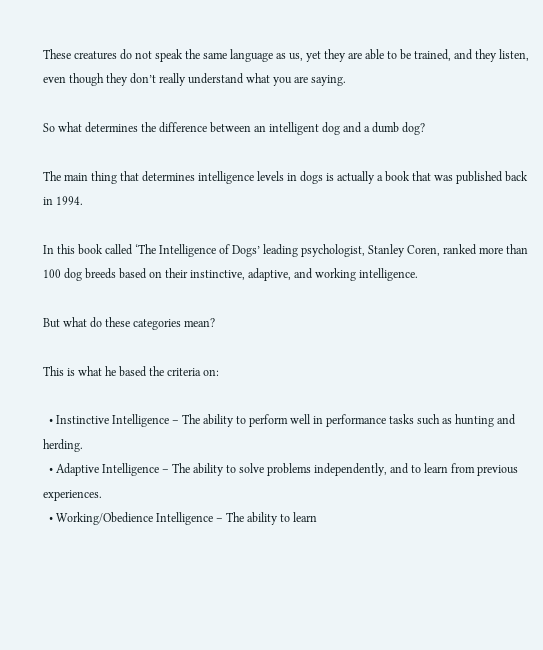These creatures do not speak the same language as us, yet they are able to be trained, and they listen, even though they don’t really understand what you are saying.

So what determines the difference between an intelligent dog and a dumb dog?

The main thing that determines intelligence levels in dogs is actually a book that was published back in 1994.

In this book called ‘The Intelligence of Dogs’ leading psychologist, Stanley Coren, ranked more than 100 dog breeds based on their instinctive, adaptive, and working intelligence.

But what do these categories mean?

This is what he based the criteria on:

  • Instinctive Intelligence – The ability to perform well in performance tasks such as hunting and herding.
  • Adaptive Intelligence – The ability to solve problems independently, and to learn from previous experiences.
  • Working/Obedience Intelligence – The ability to learn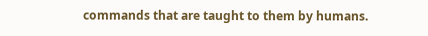commands that are taught to them by humans.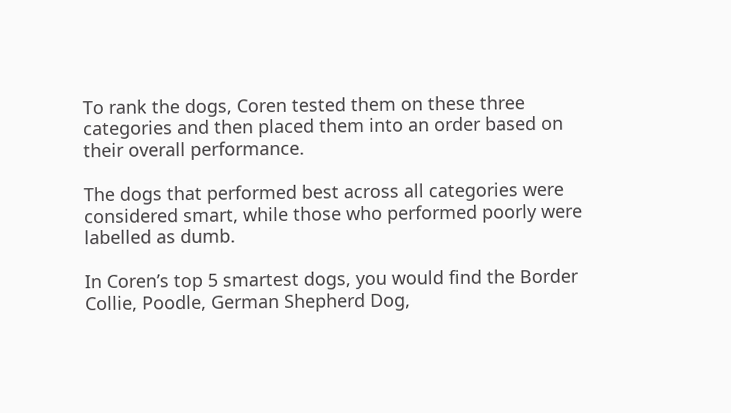To rank the dogs, Coren tested them on these three categories and then placed them into an order based on their overall performance.

The dogs that performed best across all categories were considered smart, while those who performed poorly were labelled as dumb.

In Coren’s top 5 smartest dogs, you would find the Border Collie, Poodle, German Shepherd Dog,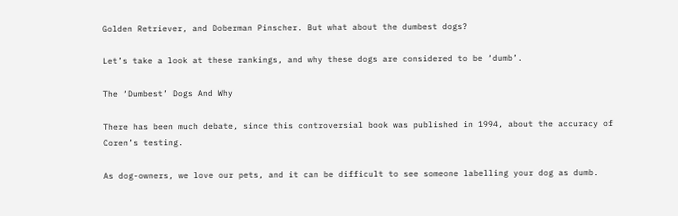Golden Retriever, and Doberman Pinscher. But what about the dumbest dogs?

Let’s take a look at these rankings, and why these dogs are considered to be ‘dumb’.

The ‘Dumbest’ Dogs And Why

There has been much debate, since this controversial book was published in 1994, about the accuracy of Coren’s testing.

As dog-owners, we love our pets, and it can be difficult to see someone labelling your dog as dumb.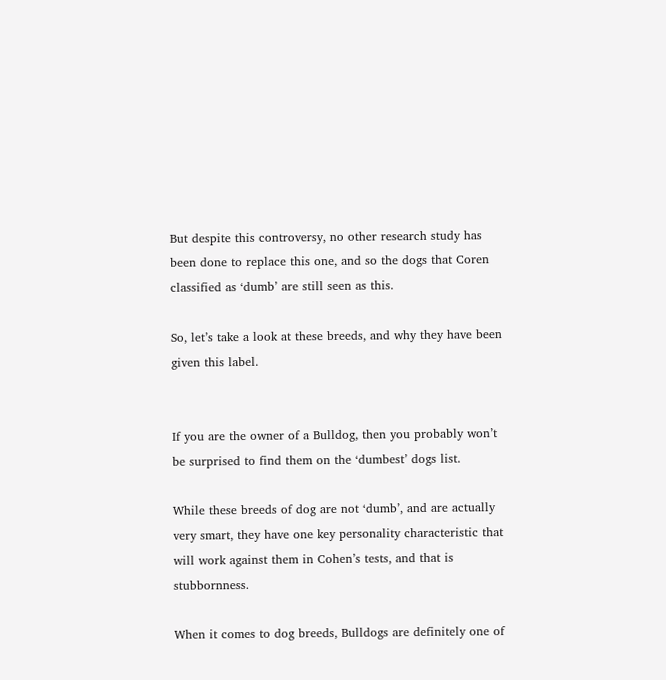But despite this controversy, no other research study has been done to replace this one, and so the dogs that Coren classified as ‘dumb’ are still seen as this.

So, let’s take a look at these breeds, and why they have been given this label.


If you are the owner of a Bulldog, then you probably won’t be surprised to find them on the ‘dumbest’ dogs list.

While these breeds of dog are not ‘dumb’, and are actually very smart, they have one key personality characteristic that will work against them in Cohen’s tests, and that is stubbornness.

When it comes to dog breeds, Bulldogs are definitely one of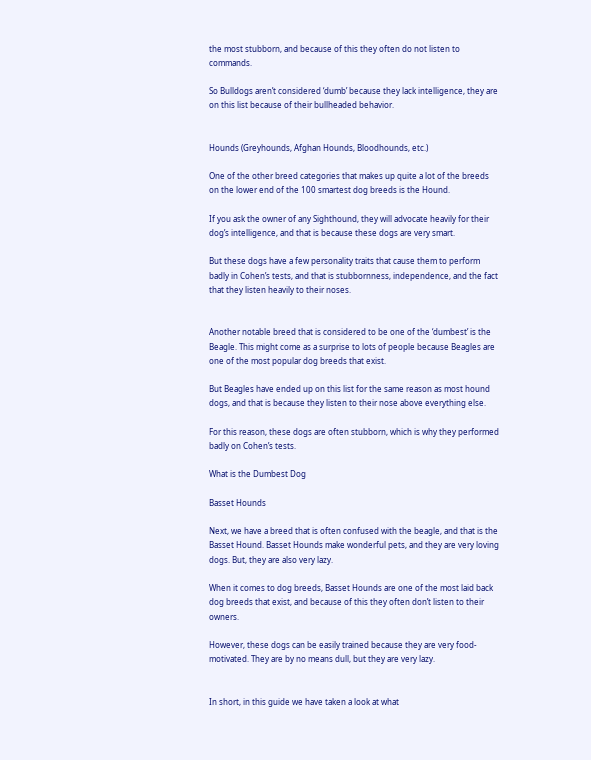the most stubborn, and because of this they often do not listen to commands.

So Bulldogs aren’t considered ‘dumb’ because they lack intelligence, they are on this list because of their bullheaded behavior.


Hounds (Greyhounds, Afghan Hounds, Bloodhounds, etc.)

One of the other breed categories that makes up quite a lot of the breeds on the lower end of the 100 smartest dog breeds is the Hound.

If you ask the owner of any Sighthound, they will advocate heavily for their dog’s intelligence, and that is because these dogs are very smart.

But these dogs have a few personality traits that cause them to perform badly in Cohen’s tests, and that is stubbornness, independence, and the fact that they listen heavily to their noses.


Another notable breed that is considered to be one of the ‘dumbest’ is the Beagle. This might come as a surprise to lots of people because Beagles are one of the most popular dog breeds that exist.

But Beagles have ended up on this list for the same reason as most hound dogs, and that is because they listen to their nose above everything else.

For this reason, these dogs are often stubborn, which is why they performed badly on Cohen’s tests.

What is the Dumbest Dog

Basset Hounds

Next, we have a breed that is often confused with the beagle, and that is the Basset Hound. Basset Hounds make wonderful pets, and they are very loving dogs. But, they are also very lazy.

When it comes to dog breeds, Basset Hounds are one of the most laid back dog breeds that exist, and because of this they often don’t listen to their owners.

However, these dogs can be easily trained because they are very food-motivated. They are by no means dull, but they are very lazy.


In short, in this guide we have taken a look at what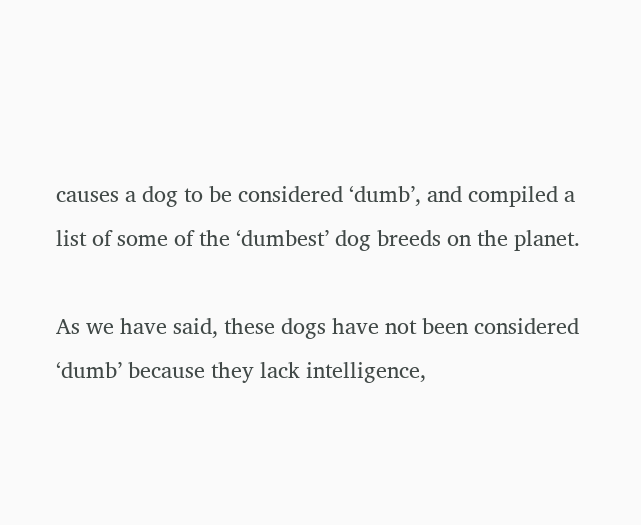causes a dog to be considered ‘dumb’, and compiled a list of some of the ‘dumbest’ dog breeds on the planet.

As we have said, these dogs have not been considered ‘dumb’ because they lack intelligence,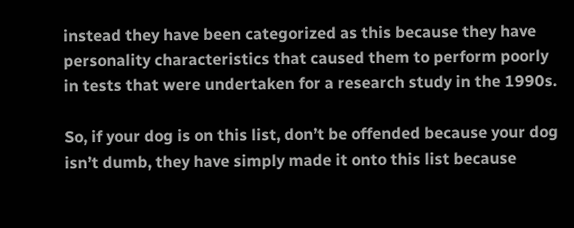instead they have been categorized as this because they have personality characteristics that caused them to perform poorly in tests that were undertaken for a research study in the 1990s.

So, if your dog is on this list, don’t be offended because your dog isn’t dumb, they have simply made it onto this list because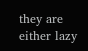they are either lazy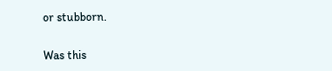or stubborn.

Was this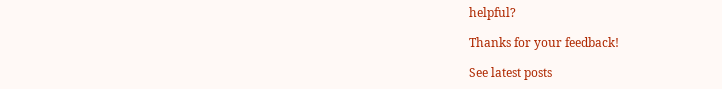helpful?

Thanks for your feedback!

See latest posts